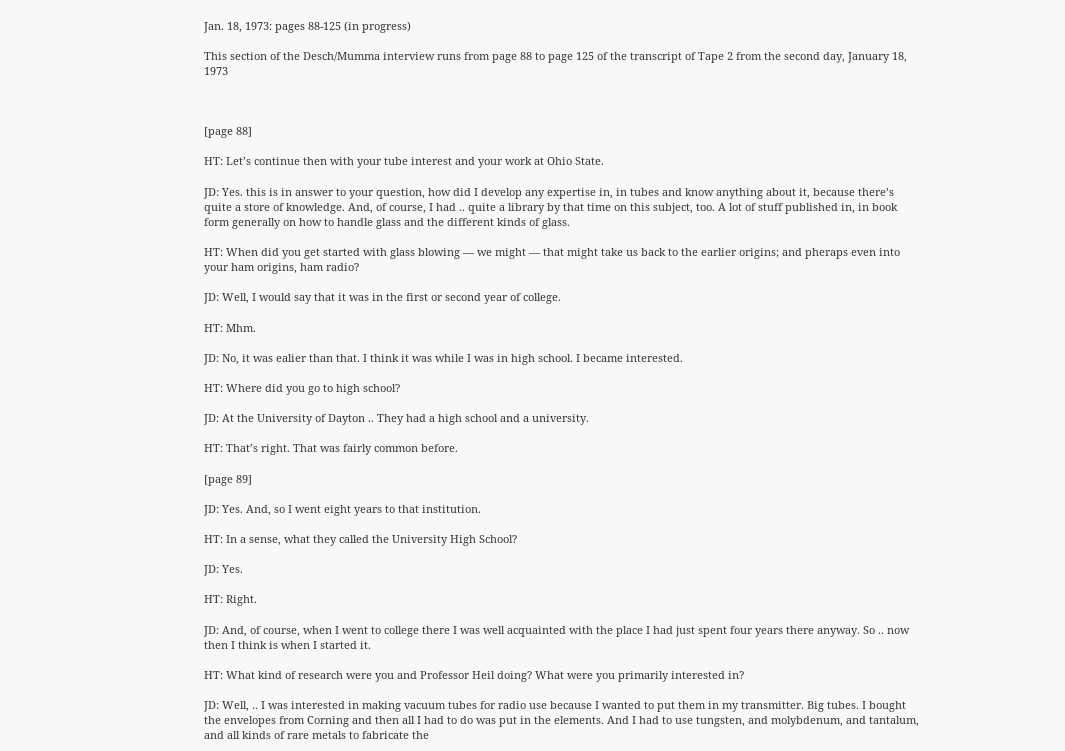Jan. 18, 1973: pages 88-125 (in progress)

This section of the Desch/Mumma interview runs from page 88 to page 125 of the transcript of Tape 2 from the second day, January 18, 1973



[page 88]

HT: Let’s continue then with your tube interest and your work at Ohio State.

JD: Yes. this is in answer to your question, how did I develop any expertise in, in tubes and know anything about it, because there’s quite a store of knowledge. And, of course, I had .. quite a library by that time on this subject, too. A lot of stuff published in, in book form generally on how to handle glass and the different kinds of glass.

HT: When did you get started with glass blowing — we might — that might take us back to the earlier origins; and pheraps even into your ham origins, ham radio?

JD: Well, I would say that it was in the first or second year of college.

HT: Mhm.

JD: No, it was ealier than that. I think it was while I was in high school. I became interested.

HT: Where did you go to high school?

JD: At the University of Dayton .. They had a high school and a university.

HT: That’s right. That was fairly common before.

[page 89]

JD: Yes. And, so I went eight years to that institution.

HT: In a sense, what they called the University High School?

JD: Yes.

HT: Right.

JD: And, of course, when I went to college there I was well acquainted with the place I had just spent four years there anyway. So .. now then I think is when I started it.

HT: What kind of research were you and Professor Heil doing? What were you primarily interested in?

JD: Well, .. I was interested in making vacuum tubes for radio use because I wanted to put them in my transmitter. Big tubes. I bought the envelopes from Corning and then all I had to do was put in the elements. And I had to use tungsten, and molybdenum, and tantalum, and all kinds of rare metals to fabricate the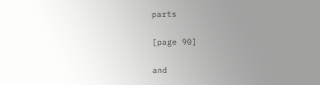parts

[page 90]

and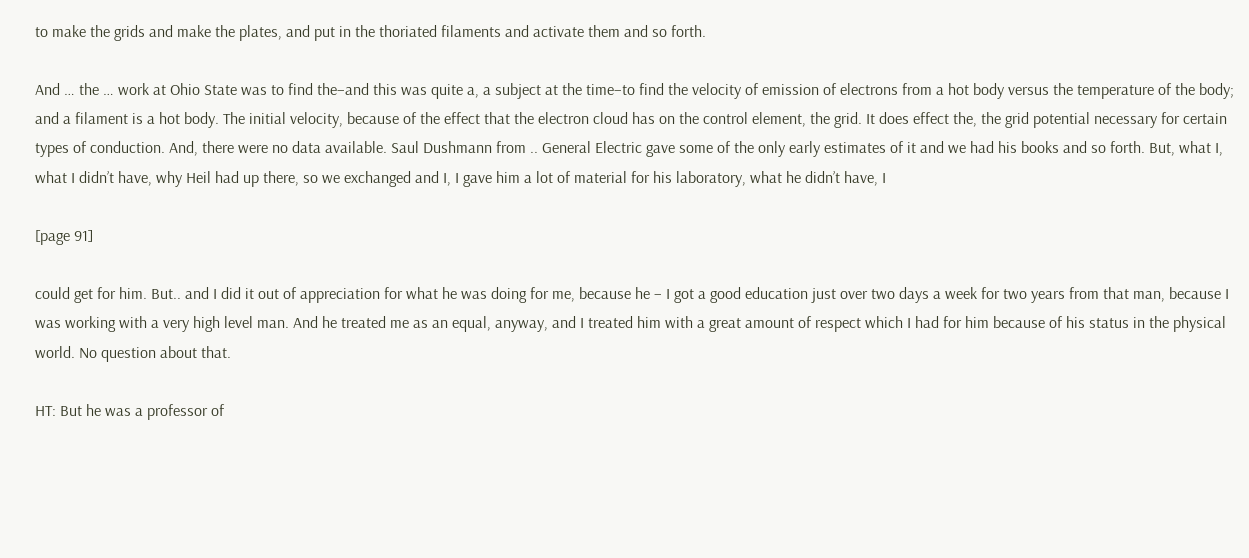to make the grids and make the plates, and put in the thoriated filaments and activate them and so forth.

And … the … work at Ohio State was to find the–and this was quite a, a subject at the time–to find the velocity of emission of electrons from a hot body versus the temperature of the body; and a filament is a hot body. The initial velocity, because of the effect that the electron cloud has on the control element, the grid. It does effect the, the grid potential necessary for certain types of conduction. And, there were no data available. Saul Dushmann from .. General Electric gave some of the only early estimates of it and we had his books and so forth. But, what I, what I didn’t have, why Heil had up there, so we exchanged and I, I gave him a lot of material for his laboratory, what he didn’t have, I

[page 91]

could get for him. But.. and I did it out of appreciation for what he was doing for me, because he – I got a good education just over two days a week for two years from that man, because I was working with a very high level man. And he treated me as an equal, anyway, and I treated him with a great amount of respect which I had for him because of his status in the physical world. No question about that.

HT: But he was a professor of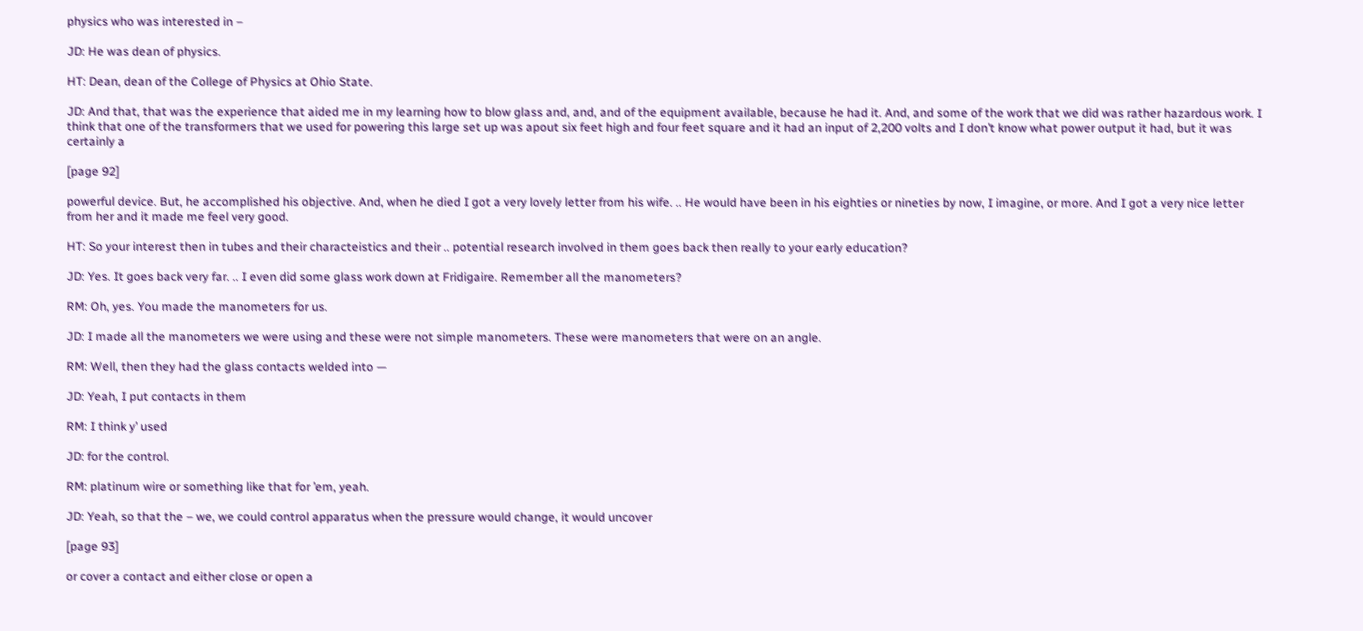physics who was interested in –

JD: He was dean of physics.

HT: Dean, dean of the College of Physics at Ohio State.

JD: And that, that was the experience that aided me in my learning how to blow glass and, and, and of the equipment available, because he had it. And, and some of the work that we did was rather hazardous work. I think that one of the transformers that we used for powering this large set up was apout six feet high and four feet square and it had an input of 2,200 volts and I don’t know what power output it had, but it was certainly a

[page 92]

powerful device. But, he accomplished his objective. And, when he died I got a very lovely letter from his wife. .. He would have been in his eighties or nineties by now, I imagine, or more. And I got a very nice letter from her and it made me feel very good.

HT: So your interest then in tubes and their characteistics and their .. potential research involved in them goes back then really to your early education?

JD: Yes. It goes back very far. .. I even did some glass work down at Fridigaire. Remember all the manometers?

RM: Oh, yes. You made the manometers for us.

JD: I made all the manometers we were using and these were not simple manometers. These were manometers that were on an angle.

RM: Well, then they had the glass contacts welded into —

JD: Yeah, I put contacts in them

RM: I think y’ used

JD: for the control.

RM: platinum wire or something like that for ’em, yeah.

JD: Yeah, so that the – we, we could control apparatus when the pressure would change, it would uncover

[page 93]

or cover a contact and either close or open a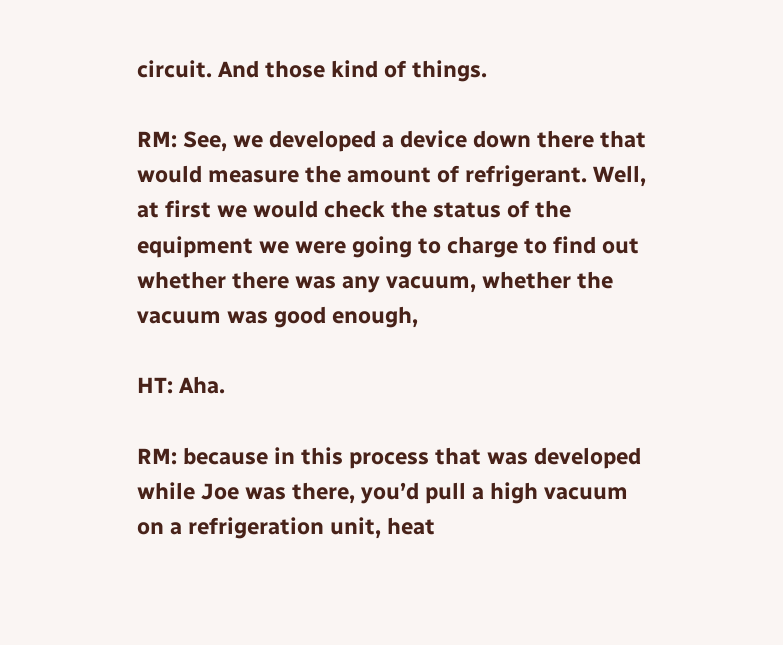circuit. And those kind of things.

RM: See, we developed a device down there that would measure the amount of refrigerant. Well, at first we would check the status of the equipment we were going to charge to find out whether there was any vacuum, whether the vacuum was good enough,

HT: Aha.

RM: because in this process that was developed while Joe was there, you’d pull a high vacuum on a refrigeration unit, heat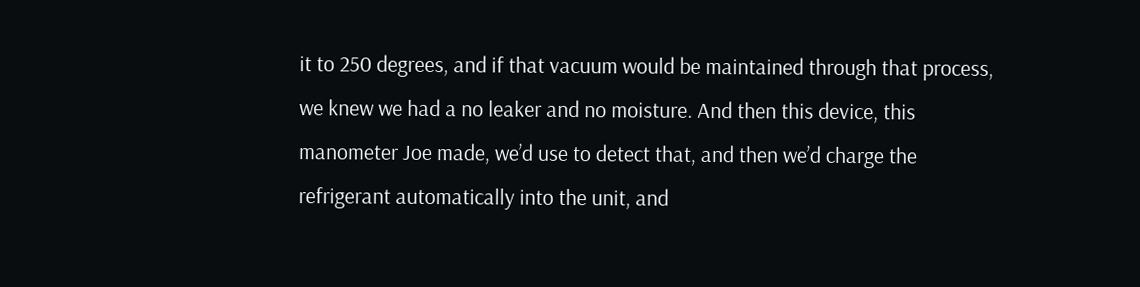it to 250 degrees, and if that vacuum would be maintained through that process, we knew we had a no leaker and no moisture. And then this device, this manometer Joe made, we’d use to detect that, and then we’d charge the refrigerant automatically into the unit, and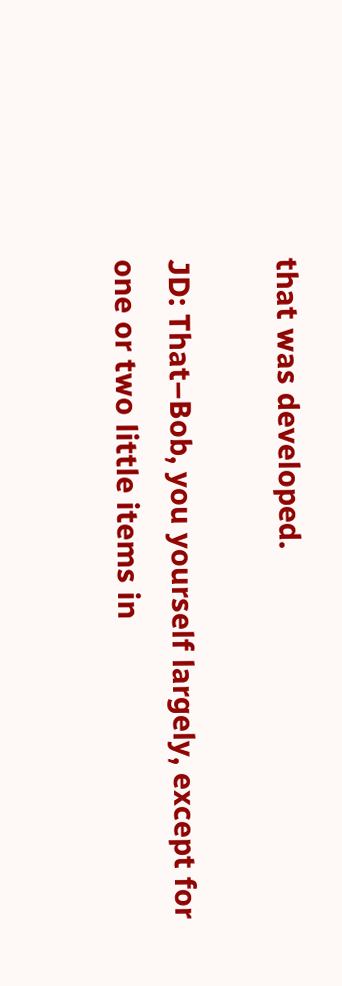that was developed.

JD: That–Bob, you yourself largely, except for one or two little items in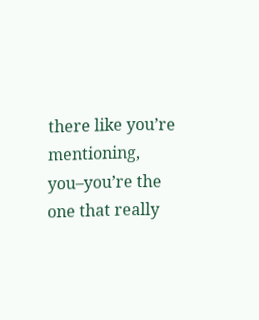there like you’re mentioning, you–you’re the one that really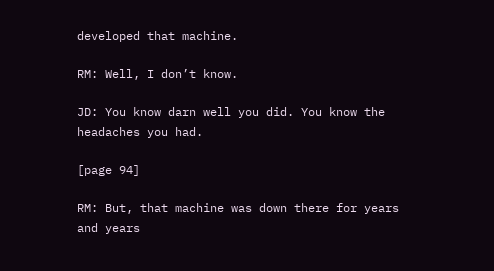developed that machine.

RM: Well, I don’t know.

JD: You know darn well you did. You know the headaches you had.

[page 94]

RM: But, that machine was down there for years and years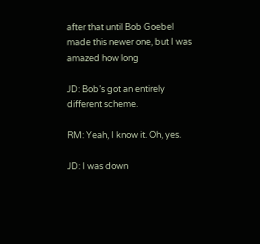after that until Bob Goebel made this newer one, but I was amazed how long

JD: Bob’s got an entirely different scheme.

RM: Yeah, I know it. Oh, yes.

JD: I was down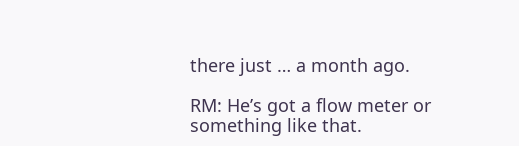there just … a month ago.

RM: He’s got a flow meter or something like that.